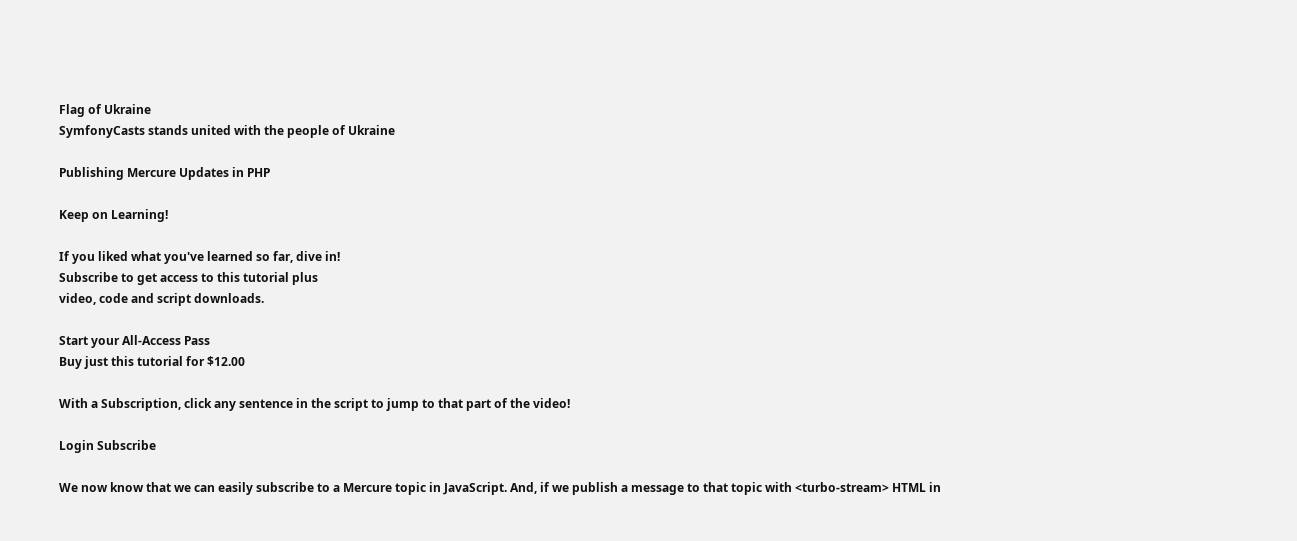Flag of Ukraine
SymfonyCasts stands united with the people of Ukraine

Publishing Mercure Updates in PHP

Keep on Learning!

If you liked what you've learned so far, dive in!
Subscribe to get access to this tutorial plus
video, code and script downloads.

Start your All-Access Pass
Buy just this tutorial for $12.00

With a Subscription, click any sentence in the script to jump to that part of the video!

Login Subscribe

We now know that we can easily subscribe to a Mercure topic in JavaScript. And, if we publish a message to that topic with <turbo-stream> HTML in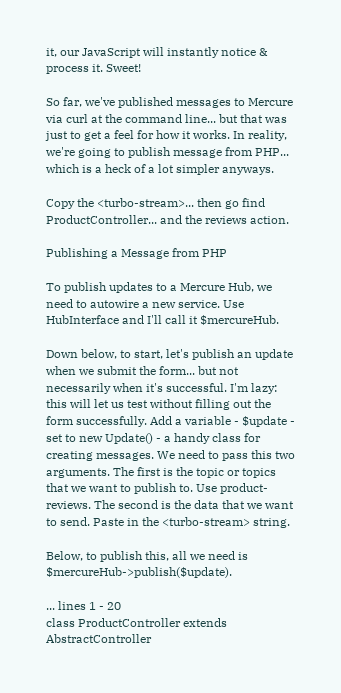it, our JavaScript will instantly notice & process it. Sweet!

So far, we've published messages to Mercure via curl at the command line... but that was just to get a feel for how it works. In reality, we're going to publish message from PHP... which is a heck of a lot simpler anyways.

Copy the <turbo-stream>... then go find ProductController... and the reviews action.

Publishing a Message from PHP

To publish updates to a Mercure Hub, we need to autowire a new service. Use HubInterface and I'll call it $mercureHub.

Down below, to start, let's publish an update when we submit the form... but not necessarily when it's successful. I'm lazy: this will let us test without filling out the form successfully. Add a variable - $update - set to new Update() - a handy class for creating messages. We need to pass this two arguments. The first is the topic or topics that we want to publish to. Use product-reviews. The second is the data that we want to send. Paste in the <turbo-stream> string.

Below, to publish this, all we need is $mercureHub->publish($update).

... lines 1 - 20
class ProductController extends AbstractController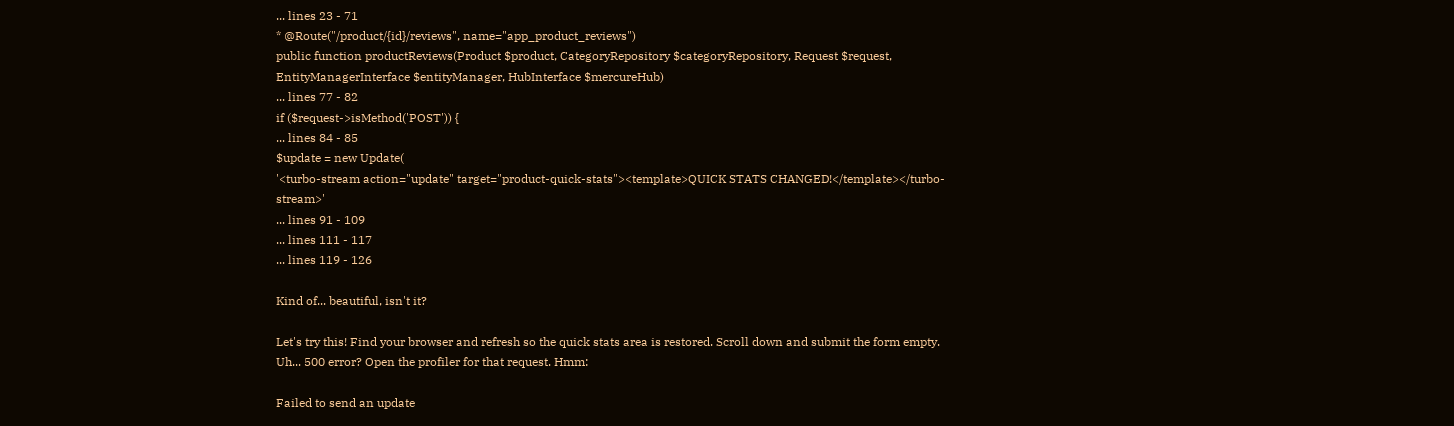... lines 23 - 71
* @Route("/product/{id}/reviews", name="app_product_reviews")
public function productReviews(Product $product, CategoryRepository $categoryRepository, Request $request, EntityManagerInterface $entityManager, HubInterface $mercureHub)
... lines 77 - 82
if ($request->isMethod('POST')) {
... lines 84 - 85
$update = new Update(
'<turbo-stream action="update" target="product-quick-stats"><template>QUICK STATS CHANGED!</template></turbo-stream>'
... lines 91 - 109
... lines 111 - 117
... lines 119 - 126

Kind of... beautiful, isn't it?

Let's try this! Find your browser and refresh so the quick stats area is restored. Scroll down and submit the form empty. Uh... 500 error? Open the profiler for that request. Hmm:

Failed to send an update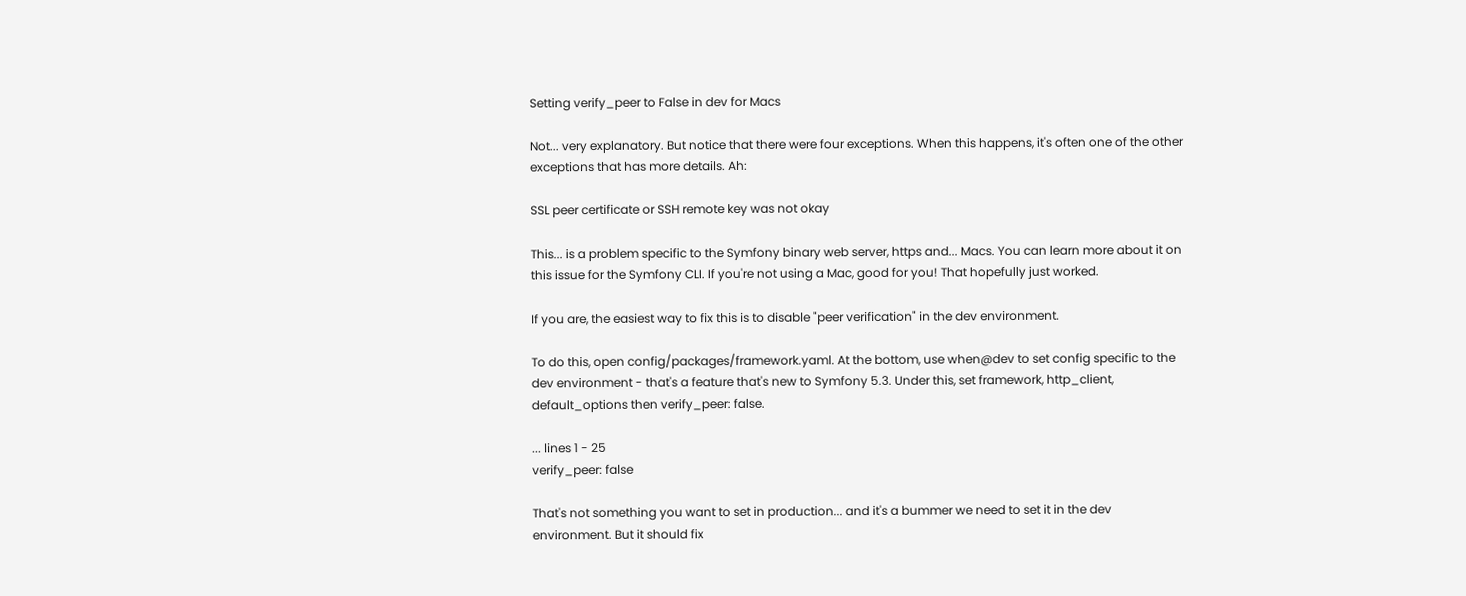Setting verify_peer to False in dev for Macs

Not... very explanatory. But notice that there were four exceptions. When this happens, it's often one of the other exceptions that has more details. Ah:

SSL peer certificate or SSH remote key was not okay

This... is a problem specific to the Symfony binary web server, https and... Macs. You can learn more about it on this issue for the Symfony CLI. If you're not using a Mac, good for you! That hopefully just worked.

If you are, the easiest way to fix this is to disable "peer verification" in the dev environment.

To do this, open config/packages/framework.yaml. At the bottom, use when@dev to set config specific to the dev environment - that's a feature that's new to Symfony 5.3. Under this, set framework, http_client, default_options then verify_peer: false.

... lines 1 - 25
verify_peer: false

That's not something you want to set in production... and it's a bummer we need to set it in the dev environment. But it should fix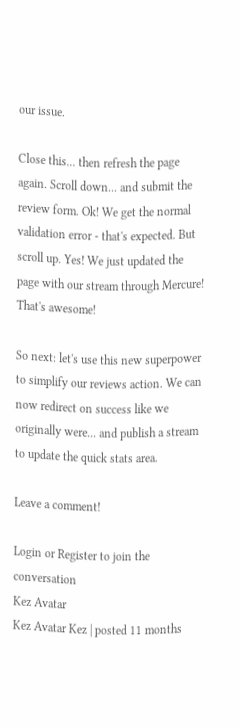our issue.

Close this... then refresh the page again. Scroll down... and submit the review form. Ok! We get the normal validation error - that's expected. But scroll up. Yes! We just updated the page with our stream through Mercure! That's awesome!

So next: let's use this new superpower to simplify our reviews action. We can now redirect on success like we originally were... and publish a stream to update the quick stats area.

Leave a comment!

Login or Register to join the conversation
Kez Avatar
Kez Avatar Kez | posted 11 months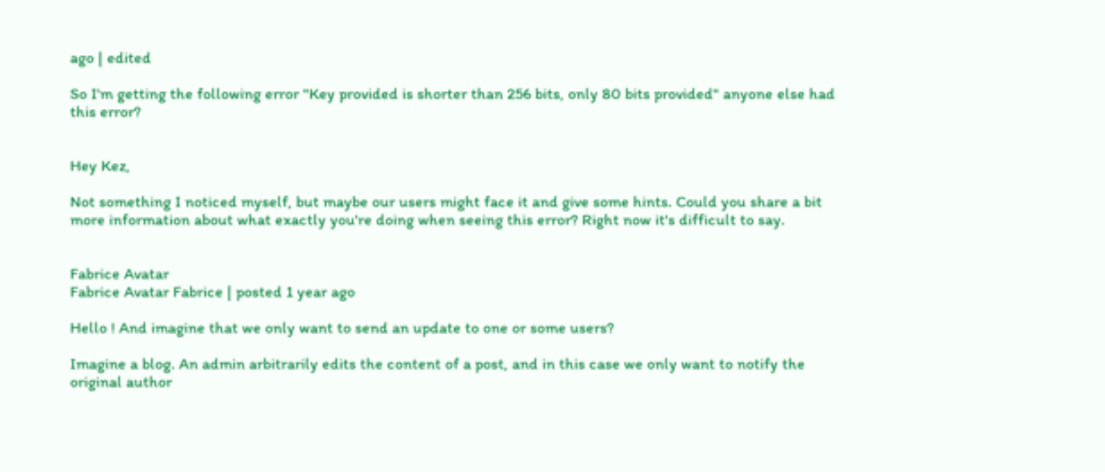ago | edited

So I'm getting the following error "Key provided is shorter than 256 bits, only 80 bits provided" anyone else had this error?


Hey Kez,

Not something I noticed myself, but maybe our users might face it and give some hints. Could you share a bit more information about what exactly you're doing when seeing this error? Right now it's difficult to say.


Fabrice Avatar
Fabrice Avatar Fabrice | posted 1 year ago

Hello ! And imagine that we only want to send an update to one or some users?

Imagine a blog. An admin arbitrarily edits the content of a post, and in this case we only want to notify the original author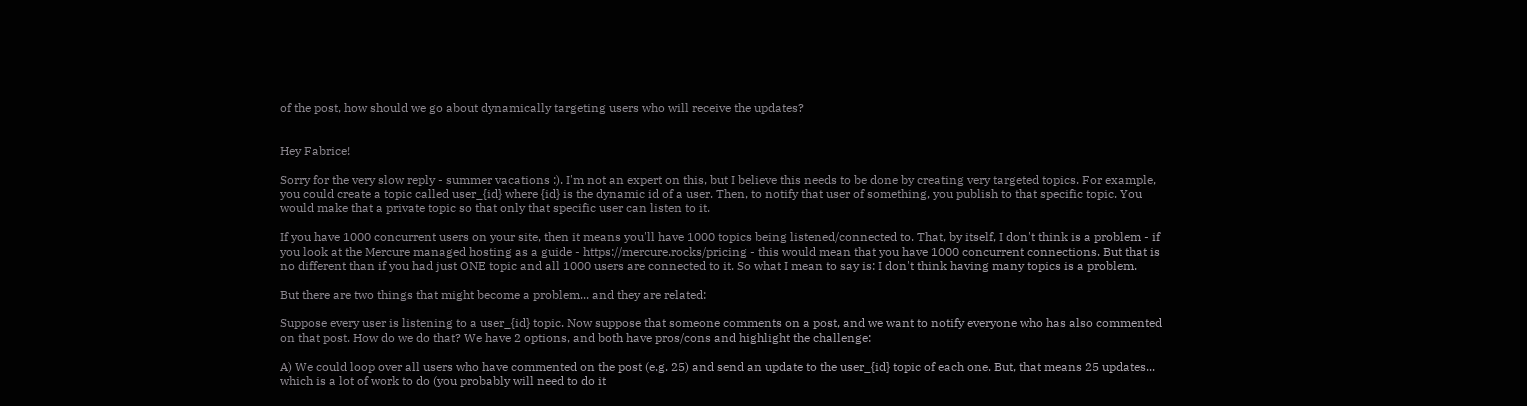of the post, how should we go about dynamically targeting users who will receive the updates?


Hey Fabrice!

Sorry for the very slow reply - summer vacations :). I'm not an expert on this, but I believe this needs to be done by creating very targeted topics. For example, you could create a topic called user_{id} where {id} is the dynamic id of a user. Then, to notify that user of something, you publish to that specific topic. You would make that a private topic so that only that specific user can listen to it.

If you have 1000 concurrent users on your site, then it means you'll have 1000 topics being listened/connected to. That, by itself, I don't think is a problem - if you look at the Mercure managed hosting as a guide - https://mercure.rocks/pricing - this would mean that you have 1000 concurrent connections. But that is no different than if you had just ONE topic and all 1000 users are connected to it. So what I mean to say is: I don't think having many topics is a problem.

But there are two things that might become a problem... and they are related:

Suppose every user is listening to a user_{id} topic. Now suppose that someone comments on a post, and we want to notify everyone who has also commented on that post. How do we do that? We have 2 options, and both have pros/cons and highlight the challenge:

A) We could loop over all users who have commented on the post (e.g. 25) and send an update to the user_{id} topic of each one. But, that means 25 updates... which is a lot of work to do (you probably will need to do it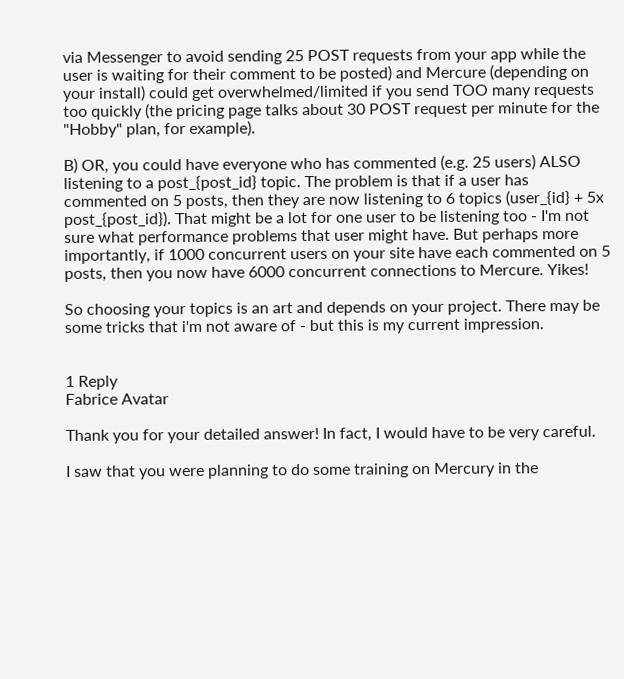via Messenger to avoid sending 25 POST requests from your app while the user is waiting for their comment to be posted) and Mercure (depending on your install) could get overwhelmed/limited if you send TOO many requests too quickly (the pricing page talks about 30 POST request per minute for the "Hobby" plan, for example).

B) OR, you could have everyone who has commented (e.g. 25 users) ALSO listening to a post_{post_id} topic. The problem is that if a user has commented on 5 posts, then they are now listening to 6 topics (user_{id} + 5x post_{post_id}). That might be a lot for one user to be listening too - I'm not sure what performance problems that user might have. But perhaps more importantly, if 1000 concurrent users on your site have each commented on 5 posts, then you now have 6000 concurrent connections to Mercure. Yikes!

So choosing your topics is an art and depends on your project. There may be some tricks that i'm not aware of - but this is my current impression.


1 Reply
Fabrice Avatar

Thank you for your detailed answer! In fact, I would have to be very careful.

I saw that you were planning to do some training on Mercury in the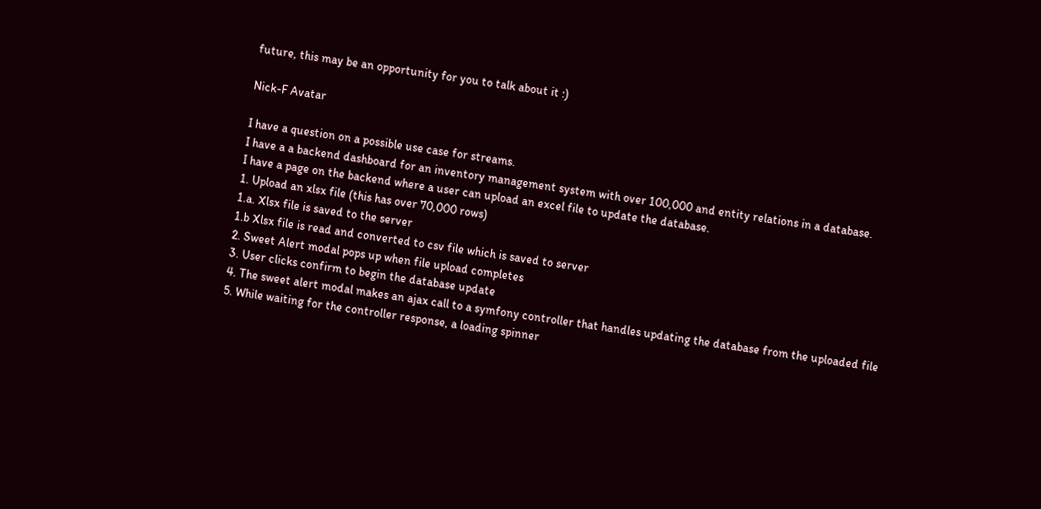future, this may be an opportunity for you to talk about it :)

Nick-F Avatar

I have a question on a possible use case for streams.
I have a a backend dashboard for an inventory management system with over 100,000 and entity relations in a database.
I have a page on the backend where a user can upload an excel file to update the database.
1. Upload an xlsx file (this has over 70,000 rows)
1.a. Xlsx file is saved to the server
1.b Xlsx file is read and converted to csv file which is saved to server
2. Sweet Alert modal pops up when file upload completes
3. User clicks confirm to begin the database update
4. The sweet alert modal makes an ajax call to a symfony controller that handles updating the database from the uploaded file
5. While waiting for the controller response, a loading spinner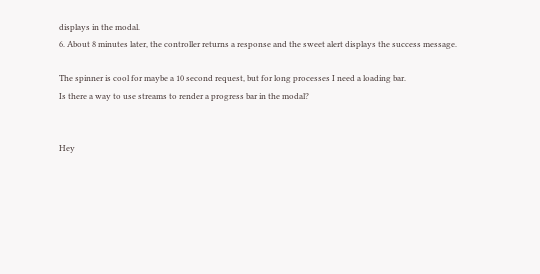displays in the modal.
6. About 8 minutes later, the controller returns a response and the sweet alert displays the success message.

The spinner is cool for maybe a 10 second request, but for long processes I need a loading bar.
Is there a way to use streams to render a progress bar in the modal?


Hey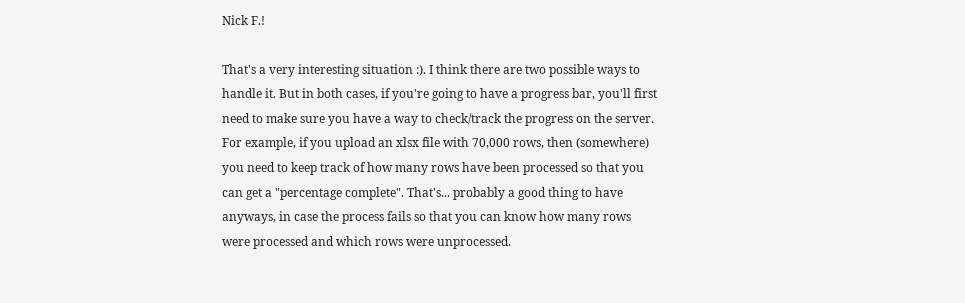Nick F.!

That's a very interesting situation :). I think there are two possible ways to handle it. But in both cases, if you're going to have a progress bar, you'll first need to make sure you have a way to check/track the progress on the server. For example, if you upload an xlsx file with 70,000 rows, then (somewhere) you need to keep track of how many rows have been processed so that you can get a "percentage complete". That's... probably a good thing to have anyways, in case the process fails so that you can know how many rows were processed and which rows were unprocessed.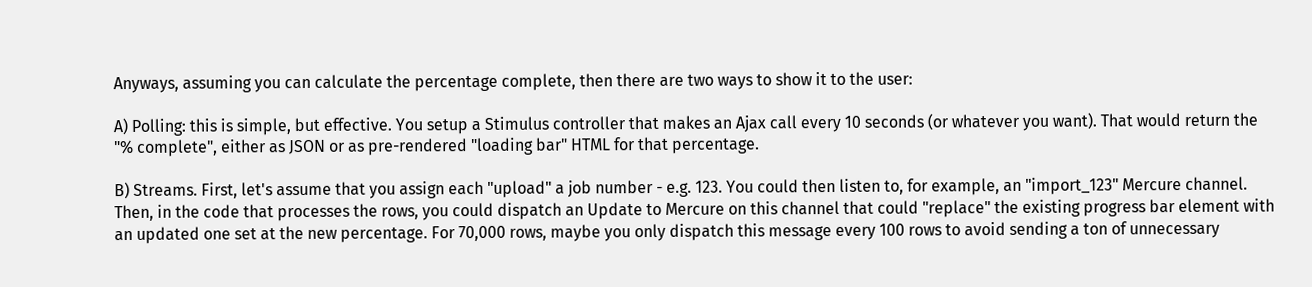Anyways, assuming you can calculate the percentage complete, then there are two ways to show it to the user:

A) Polling: this is simple, but effective. You setup a Stimulus controller that makes an Ajax call every 10 seconds (or whatever you want). That would return the "% complete", either as JSON or as pre-rendered "loading bar" HTML for that percentage.

B) Streams. First, let's assume that you assign each "upload" a job number - e.g. 123. You could then listen to, for example, an "import_123" Mercure channel. Then, in the code that processes the rows, you could dispatch an Update to Mercure on this channel that could "replace" the existing progress bar element with an updated one set at the new percentage. For 70,000 rows, maybe you only dispatch this message every 100 rows to avoid sending a ton of unnecessary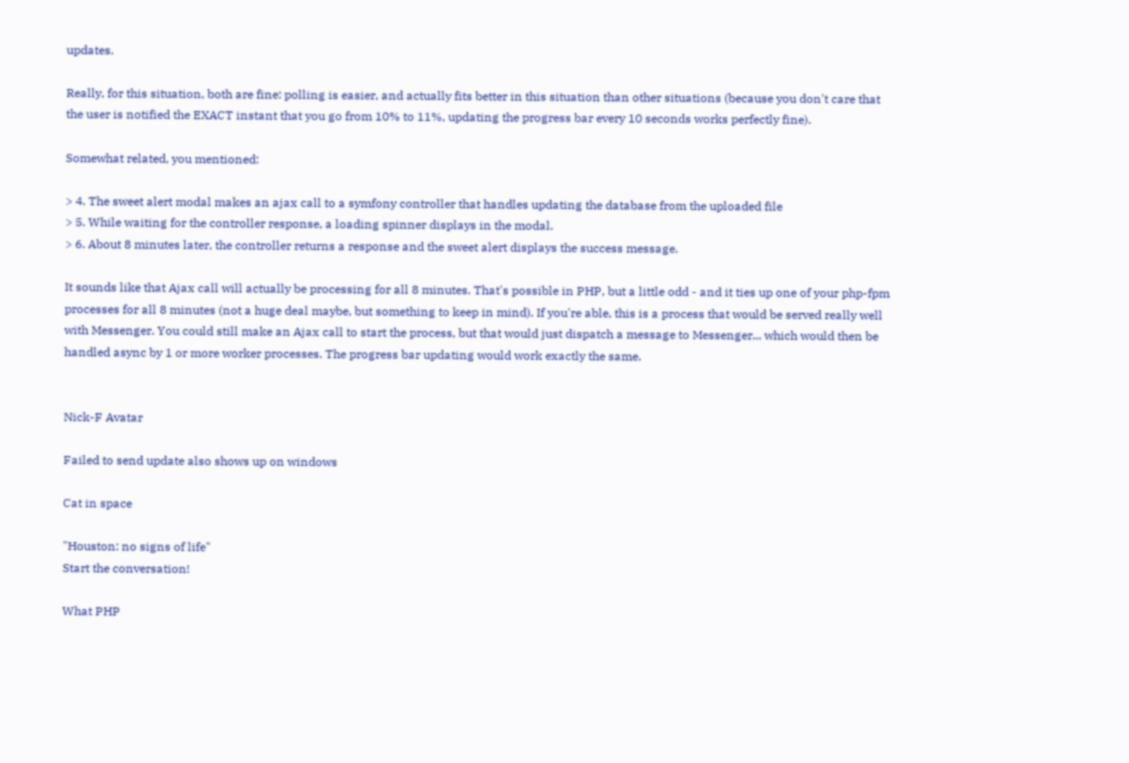updates.

Really, for this situation, both are fine: polling is easier, and actually fits better in this situation than other situations (because you don't care that the user is notified the EXACT instant that you go from 10% to 11%, updating the progress bar every 10 seconds works perfectly fine).

Somewhat related, you mentioned:

> 4. The sweet alert modal makes an ajax call to a symfony controller that handles updating the database from the uploaded file
> 5. While waiting for the controller response, a loading spinner displays in the modal.
> 6. About 8 minutes later, the controller returns a response and the sweet alert displays the success message.

It sounds like that Ajax call will actually be processing for all 8 minutes. That's possible in PHP, but a little odd - and it ties up one of your php-fpm processes for all 8 minutes (not a huge deal maybe, but something to keep in mind). If you're able, this is a process that would be served really well with Messenger. You could still make an Ajax call to start the process, but that would just dispatch a message to Messenger... which would then be handled async by 1 or more worker processes. The progress bar updating would work exactly the same.


Nick-F Avatar

Failed to send update also shows up on windows

Cat in space

"Houston: no signs of life"
Start the conversation!

What PHP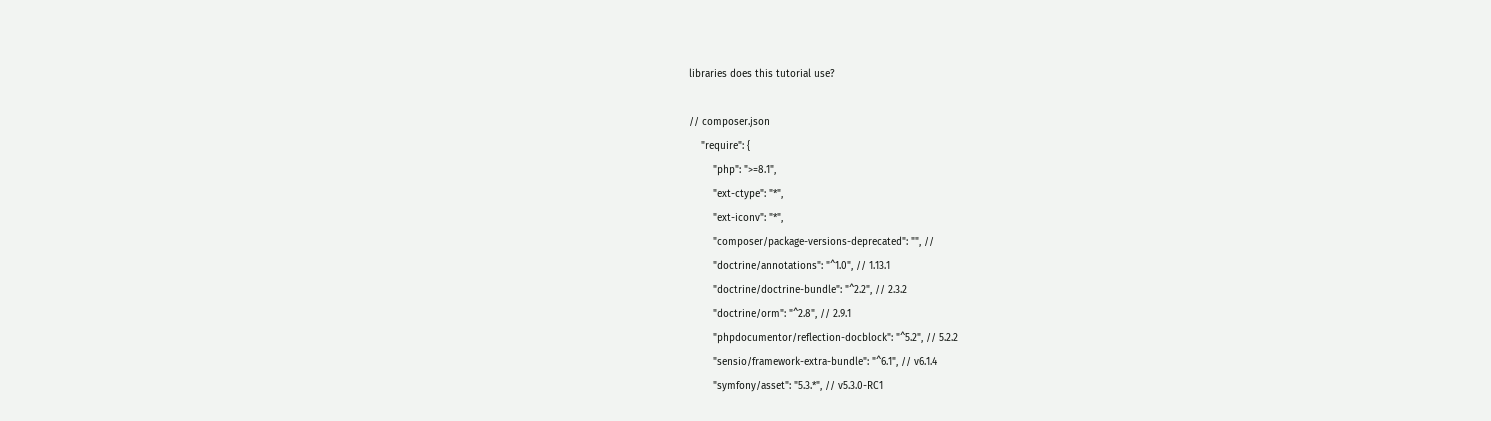libraries does this tutorial use?

// composer.json
    "require": {
        "php": ">=8.1",
        "ext-ctype": "*",
        "ext-iconv": "*",
        "composer/package-versions-deprecated": "", //
        "doctrine/annotations": "^1.0", // 1.13.1
        "doctrine/doctrine-bundle": "^2.2", // 2.3.2
        "doctrine/orm": "^2.8", // 2.9.1
        "phpdocumentor/reflection-docblock": "^5.2", // 5.2.2
        "sensio/framework-extra-bundle": "^6.1", // v6.1.4
        "symfony/asset": "5.3.*", // v5.3.0-RC1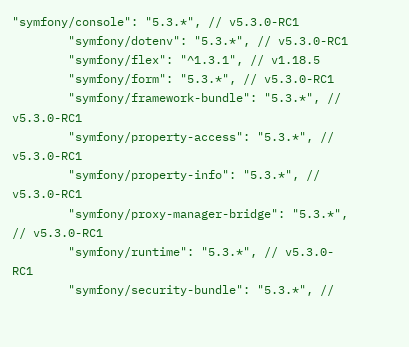"symfony/console": "5.3.*", // v5.3.0-RC1
        "symfony/dotenv": "5.3.*", // v5.3.0-RC1
        "symfony/flex": "^1.3.1", // v1.18.5
        "symfony/form": "5.3.*", // v5.3.0-RC1
        "symfony/framework-bundle": "5.3.*", // v5.3.0-RC1
        "symfony/property-access": "5.3.*", // v5.3.0-RC1
        "symfony/property-info": "5.3.*", // v5.3.0-RC1
        "symfony/proxy-manager-bridge": "5.3.*", // v5.3.0-RC1
        "symfony/runtime": "5.3.*", // v5.3.0-RC1
        "symfony/security-bundle": "5.3.*", //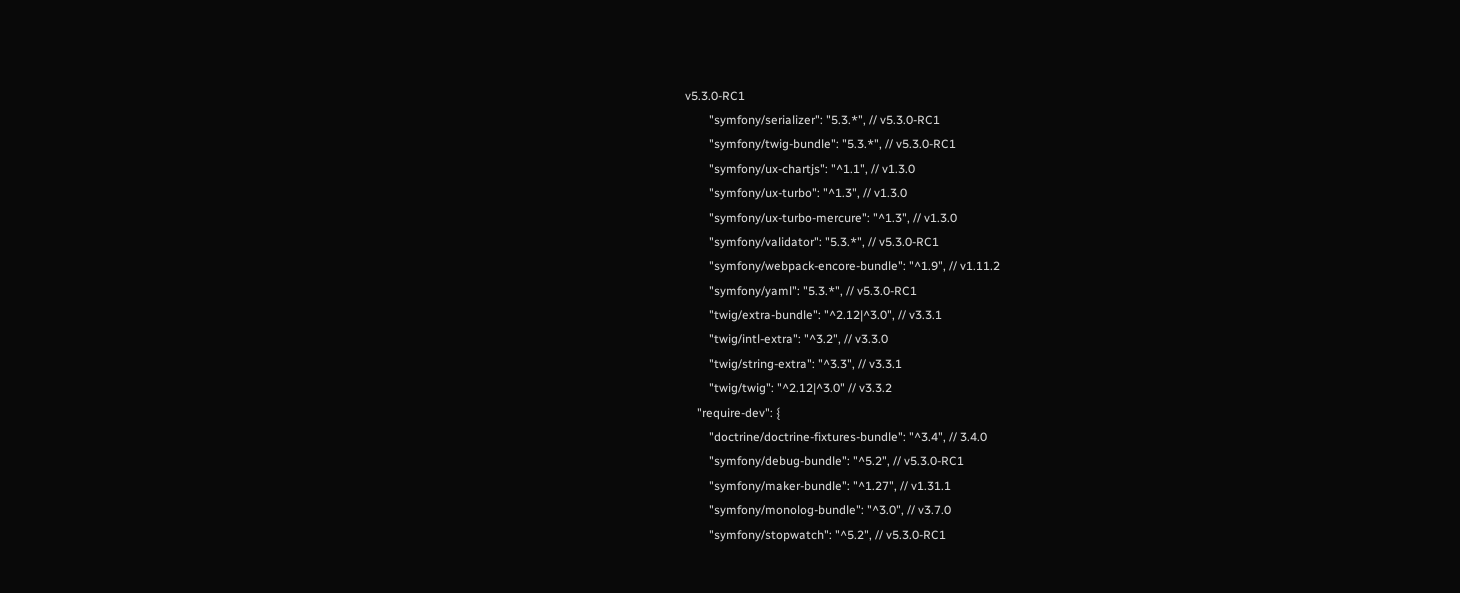v5.3.0-RC1
        "symfony/serializer": "5.3.*", // v5.3.0-RC1
        "symfony/twig-bundle": "5.3.*", // v5.3.0-RC1
        "symfony/ux-chartjs": "^1.1", // v1.3.0
        "symfony/ux-turbo": "^1.3", // v1.3.0
        "symfony/ux-turbo-mercure": "^1.3", // v1.3.0
        "symfony/validator": "5.3.*", // v5.3.0-RC1
        "symfony/webpack-encore-bundle": "^1.9", // v1.11.2
        "symfony/yaml": "5.3.*", // v5.3.0-RC1
        "twig/extra-bundle": "^2.12|^3.0", // v3.3.1
        "twig/intl-extra": "^3.2", // v3.3.0
        "twig/string-extra": "^3.3", // v3.3.1
        "twig/twig": "^2.12|^3.0" // v3.3.2
    "require-dev": {
        "doctrine/doctrine-fixtures-bundle": "^3.4", // 3.4.0
        "symfony/debug-bundle": "^5.2", // v5.3.0-RC1
        "symfony/maker-bundle": "^1.27", // v1.31.1
        "symfony/monolog-bundle": "^3.0", // v3.7.0
        "symfony/stopwatch": "^5.2", // v5.3.0-RC1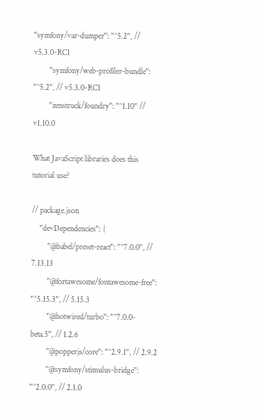"symfony/var-dumper": "^5.2", // v5.3.0-RC1
        "symfony/web-profiler-bundle": "^5.2", // v5.3.0-RC1
        "zenstruck/foundry": "^1.10" // v1.10.0

What JavaScript libraries does this tutorial use?

// package.json
    "devDependencies": {
        "@babel/preset-react": "^7.0.0", // 7.13.13
        "@fortawesome/fontawesome-free": "^5.15.3", // 5.15.3
        "@hotwired/turbo": "^7.0.0-beta.5", // 1.2.6
        "@popperjs/core": "^2.9.1", // 2.9.2
        "@symfony/stimulus-bridge": "^2.0.0", // 2.1.0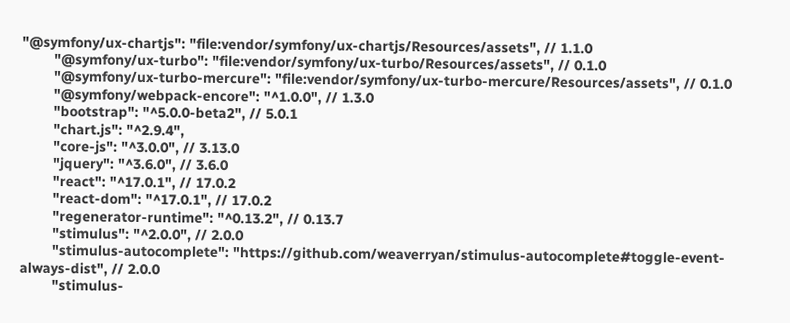"@symfony/ux-chartjs": "file:vendor/symfony/ux-chartjs/Resources/assets", // 1.1.0
        "@symfony/ux-turbo": "file:vendor/symfony/ux-turbo/Resources/assets", // 0.1.0
        "@symfony/ux-turbo-mercure": "file:vendor/symfony/ux-turbo-mercure/Resources/assets", // 0.1.0
        "@symfony/webpack-encore": "^1.0.0", // 1.3.0
        "bootstrap": "^5.0.0-beta2", // 5.0.1
        "chart.js": "^2.9.4",
        "core-js": "^3.0.0", // 3.13.0
        "jquery": "^3.6.0", // 3.6.0
        "react": "^17.0.1", // 17.0.2
        "react-dom": "^17.0.1", // 17.0.2
        "regenerator-runtime": "^0.13.2", // 0.13.7
        "stimulus": "^2.0.0", // 2.0.0
        "stimulus-autocomplete": "https://github.com/weaverryan/stimulus-autocomplete#toggle-event-always-dist", // 2.0.0
        "stimulus-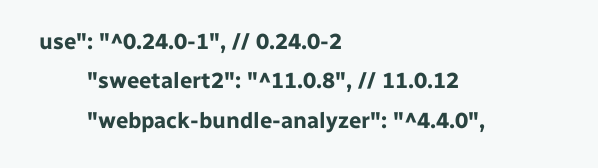use": "^0.24.0-1", // 0.24.0-2
        "sweetalert2": "^11.0.8", // 11.0.12
        "webpack-bundle-analyzer": "^4.4.0",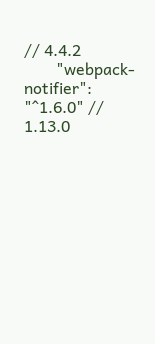// 4.4.2
        "webpack-notifier": "^1.6.0" // 1.13.0